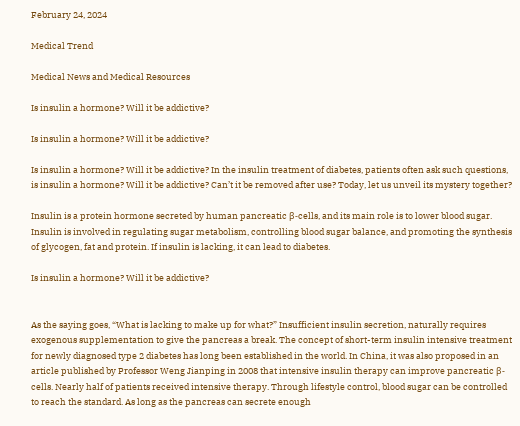February 24, 2024

Medical Trend

Medical News and Medical Resources

Is insulin a hormone? Will it be addictive?

Is insulin a hormone? Will it be addictive?

Is insulin a hormone? Will it be addictive? In the insulin treatment of diabetes, patients often ask such questions, is insulin a hormone? Will it be addictive? Can’t it be removed after use? Today, let us unveil its mystery together?

Insulin is a protein hormone secreted by human pancreatic β-cells, and its main role is to lower blood sugar. Insulin is involved in regulating sugar metabolism, controlling blood sugar balance, and promoting the synthesis of glycogen, fat and protein. If insulin is lacking, it can lead to diabetes.

Is insulin a hormone? Will it be addictive?


As the saying goes, “What is lacking to make up for what?” Insufficient insulin secretion, naturally requires exogenous supplementation to give the pancreas a break. The concept of short-term insulin intensive treatment for newly diagnosed type 2 diabetes has long been established in the world. In China, it was also proposed in an article published by Professor Weng Jianping in 2008 that intensive insulin therapy can improve pancreatic β-cells. Nearly half of patients received intensive therapy. Through lifestyle control, blood sugar can be controlled to reach the standard. As long as the pancreas can secrete enough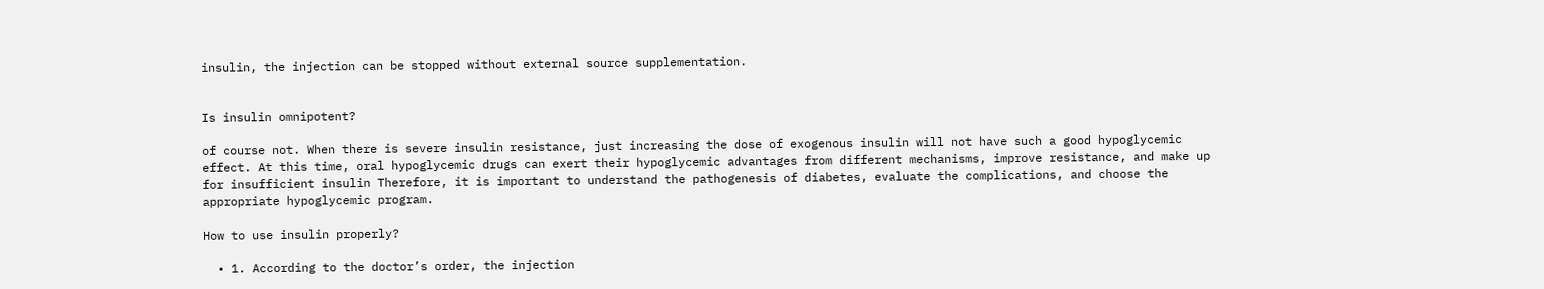insulin, the injection can be stopped without external source supplementation.


Is insulin omnipotent?

of course not. When there is severe insulin resistance, just increasing the dose of exogenous insulin will not have such a good hypoglycemic effect. At this time, oral hypoglycemic drugs can exert their hypoglycemic advantages from different mechanisms, improve resistance, and make up for insufficient insulin Therefore, it is important to understand the pathogenesis of diabetes, evaluate the complications, and choose the appropriate hypoglycemic program.

How to use insulin properly?

  • 1. According to the doctor’s order, the injection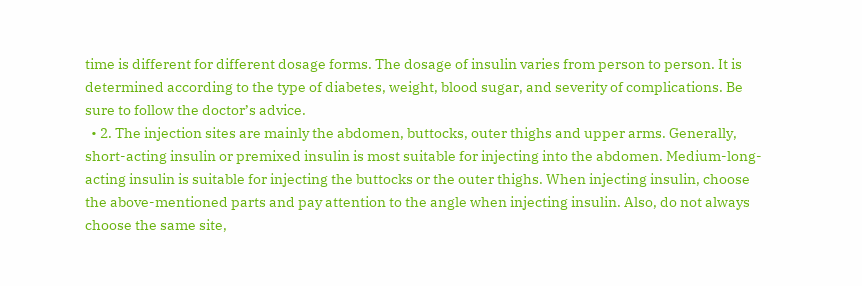time is different for different dosage forms. The dosage of insulin varies from person to person. It is determined according to the type of diabetes, weight, blood sugar, and severity of complications. Be sure to follow the doctor’s advice.
  • 2. The injection sites are mainly the abdomen, buttocks, outer thighs and upper arms. Generally, short-acting insulin or premixed insulin is most suitable for injecting into the abdomen. Medium-long-acting insulin is suitable for injecting the buttocks or the outer thighs. When injecting insulin, choose the above-mentioned parts and pay attention to the angle when injecting insulin. Also, do not always choose the same site,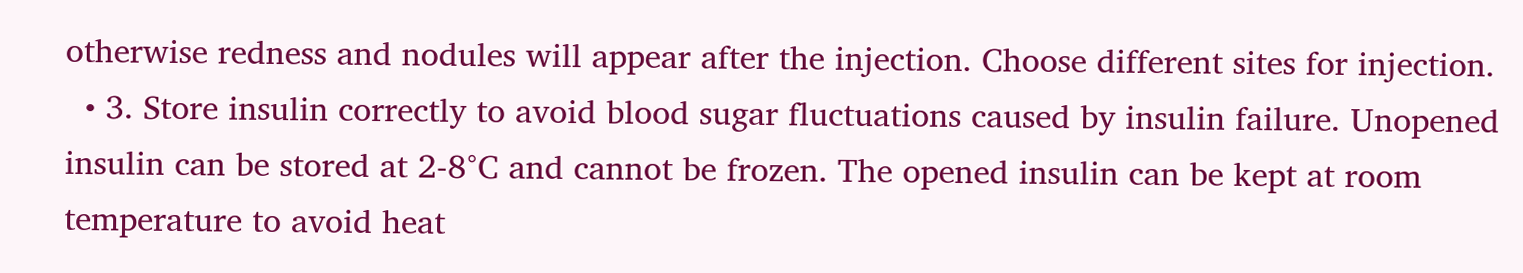otherwise redness and nodules will appear after the injection. Choose different sites for injection.
  • 3. Store insulin correctly to avoid blood sugar fluctuations caused by insulin failure. Unopened insulin can be stored at 2-8°C and cannot be frozen. The opened insulin can be kept at room temperature to avoid heat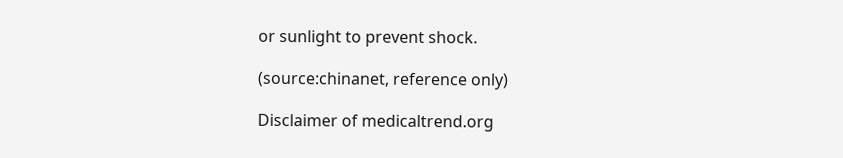or sunlight to prevent shock.

(source:chinanet, reference only)

Disclaimer of medicaltrend.org